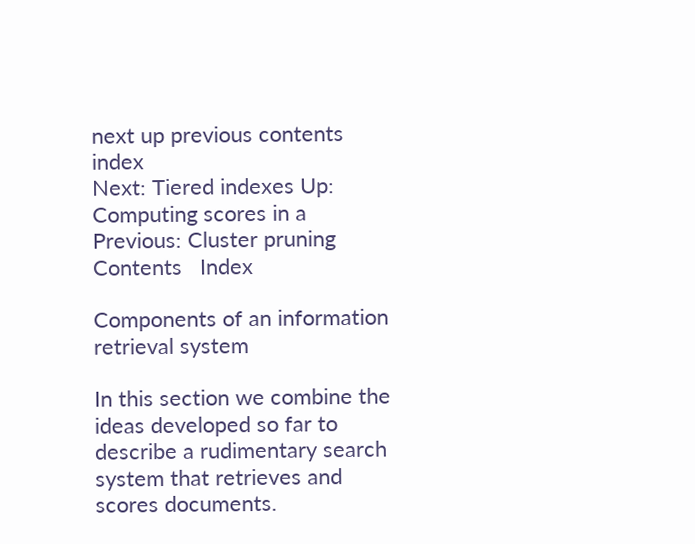next up previous contents index
Next: Tiered indexes Up: Computing scores in a Previous: Cluster pruning   Contents   Index

Components of an information retrieval system

In this section we combine the ideas developed so far to describe a rudimentary search system that retrieves and scores documents.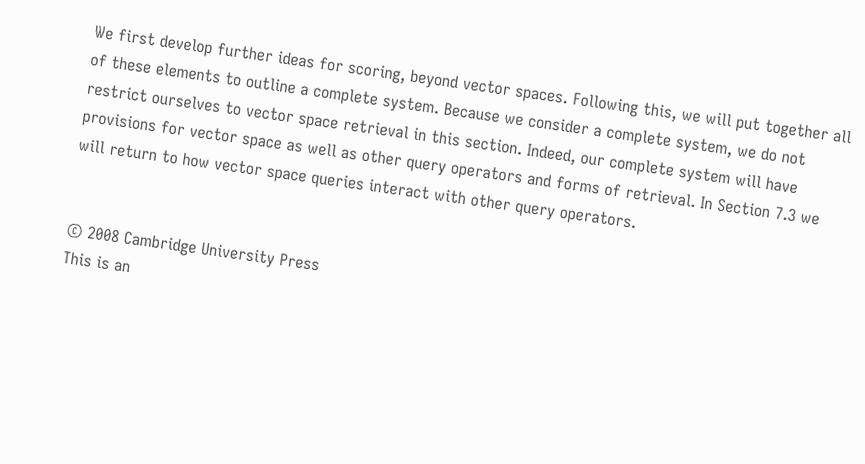We first develop further ideas for scoring, beyond vector spaces. Following this, we will put together all of these elements to outline a complete system. Because we consider a complete system, we do not restrict ourselves to vector space retrieval in this section. Indeed, our complete system will have provisions for vector space as well as other query operators and forms of retrieval. In Section 7.3 we will return to how vector space queries interact with other query operators.


© 2008 Cambridge University Press
This is an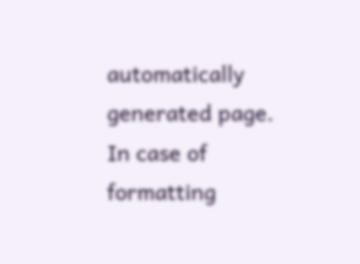automatically generated page. In case of formatting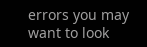errors you may want to look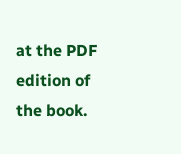at the PDF edition of the book.